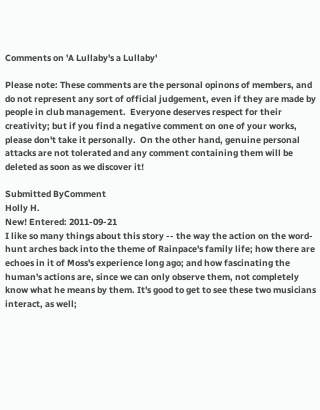Comments on 'A Lullaby's a Lullaby'

Please note: These comments are the personal opinons of members, and do not represent any sort of official judgement, even if they are made by people in club management.  Everyone deserves respect for their creativity; but if you find a negative comment on one of your works, please don't take it personally.  On the other hand, genuine personal attacks are not tolerated and any comment containing them will be deleted as soon as we discover it!

Submitted ByComment
Holly H.
New! Entered: 2011-09-21
I like so many things about this story -- the way the action on the word-hunt arches back into the theme of Rainpace's family life; how there are echoes in it of Moss's experience long ago; and how fascinating the human's actions are, since we can only observe them, not completely know what he means by them. It's good to get to see these two musicians interact, as well;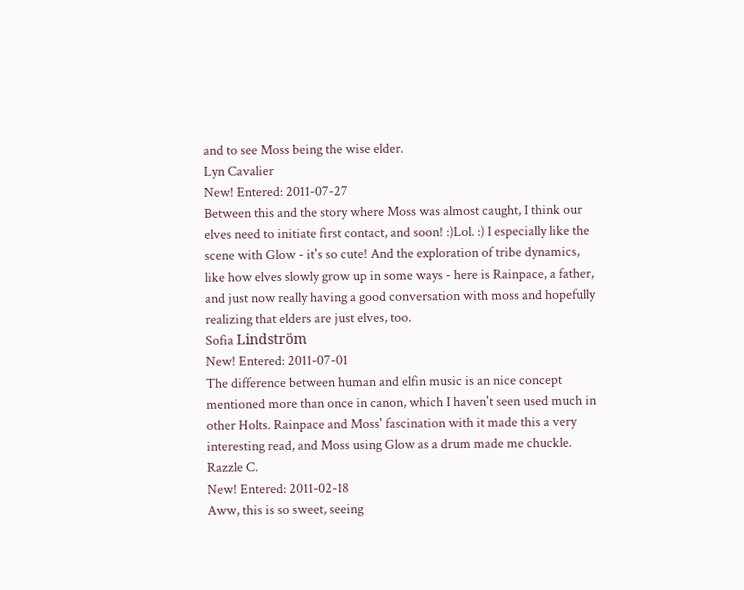and to see Moss being the wise elder.
Lyn Cavalier
New! Entered: 2011-07-27
Between this and the story where Moss was almost caught, I think our elves need to initiate first contact, and soon! :)Lol. :) I especially like the scene with Glow - it's so cute! And the exploration of tribe dynamics, like how elves slowly grow up in some ways - here is Rainpace, a father, and just now really having a good conversation with moss and hopefully realizing that elders are just elves, too.
Sofia Lindström
New! Entered: 2011-07-01
The difference between human and elfin music is an nice concept mentioned more than once in canon, which I haven't seen used much in other Holts. Rainpace and Moss' fascination with it made this a very interesting read, and Moss using Glow as a drum made me chuckle.
Razzle C.
New! Entered: 2011-02-18
Aww, this is so sweet, seeing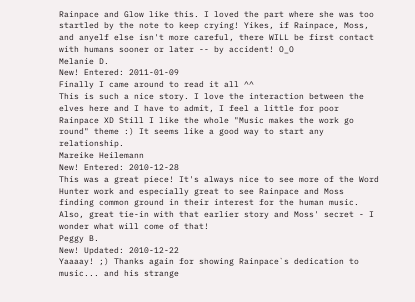Rainpace and Glow like this. I loved the part where she was too startled by the note to keep crying! Yikes, if Rainpace, Moss, and anyelf else isn't more careful, there WILL be first contact with humans sooner or later -- by accident! O_O
Melanie D.
New! Entered: 2011-01-09
Finally I came around to read it all ^^
This is such a nice story. I love the interaction between the elves here and I have to admit, I feel a little for poor Rainpace XD Still I like the whole "Music makes the work go round" theme :) It seems like a good way to start any relationship.
Mareike Heilemann
New! Entered: 2010-12-28
This was a great piece! It's always nice to see more of the Word Hunter work and especially great to see Rainpace and Moss finding common ground in their interest for the human music. Also, great tie-in with that earlier story and Moss' secret - I wonder what will come of that!
Peggy B.
New! Updated: 2010-12-22
Yaaaay! ;) Thanks again for showing Rainpace`s dedication to music... and his strange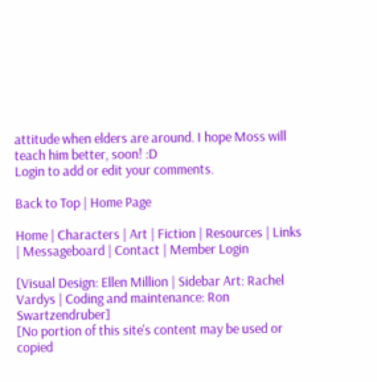attitude when elders are around. I hope Moss will teach him better, soon! :D
Login to add or edit your comments.

Back to Top | Home Page

Home | Characters | Art | Fiction | Resources | Links | Messageboard | Contact | Member Login

[Visual Design: Ellen Million | Sidebar Art: Rachel Vardys | Coding and maintenance: Ron Swartzendruber]
[No portion of this site's content may be used or copied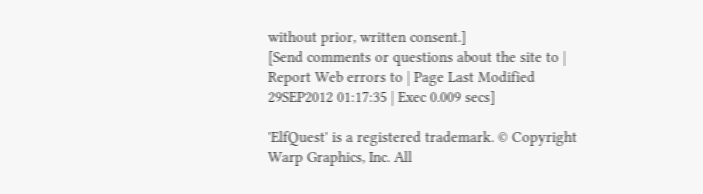without prior, written consent.]
[Send comments or questions about the site to | Report Web errors to | Page Last Modified 29SEP2012 01:17:35 | Exec 0.009 secs]

'ElfQuest' is a registered trademark. © Copyright Warp Graphics, Inc. All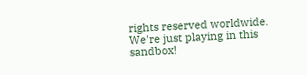rights reserved worldwide. We're just playing in this sandbox!